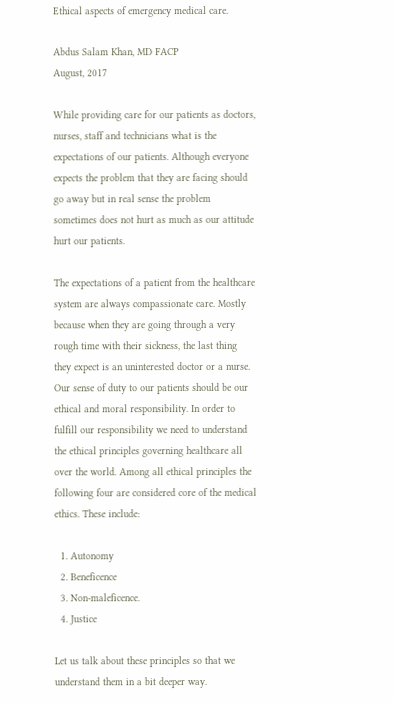Ethical aspects of emergency medical care.

Abdus Salam Khan, MD FACP
August, 2017

While providing care for our patients as doctors, nurses, staff and technicians what is the expectations of our patients. Although everyone expects the problem that they are facing should go away but in real sense the problem sometimes does not hurt as much as our attitude hurt our patients.

The expectations of a patient from the healthcare system are always compassionate care. Mostly because when they are going through a very rough time with their sickness, the last thing they expect is an uninterested doctor or a nurse. Our sense of duty to our patients should be our ethical and moral responsibility. In order to fulfill our responsibility we need to understand the ethical principles governing healthcare all over the world. Among all ethical principles the following four are considered core of the medical ethics. These include:

  1. Autonomy
  2. Beneficence
  3. Non-maleficence.
  4. Justice

Let us talk about these principles so that we understand them in a bit deeper way.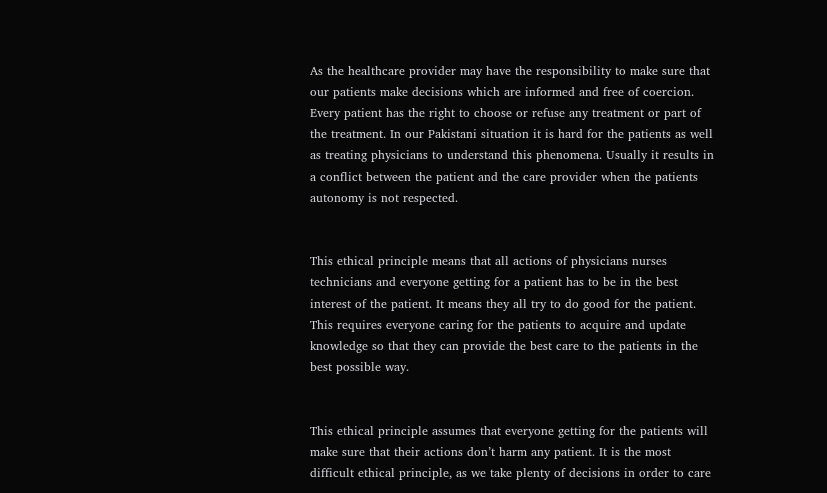As the healthcare provider may have the responsibility to make sure that our patients make decisions which are informed and free of coercion. Every patient has the right to choose or refuse any treatment or part of the treatment. In our Pakistani situation it is hard for the patients as well as treating physicians to understand this phenomena. Usually it results in a conflict between the patient and the care provider when the patients autonomy is not respected.


This ethical principle means that all actions of physicians nurses technicians and everyone getting for a patient has to be in the best interest of the patient. It means they all try to do good for the patient. This requires everyone caring for the patients to acquire and update knowledge so that they can provide the best care to the patients in the best possible way.


This ethical principle assumes that everyone getting for the patients will make sure that their actions don’t harm any patient. It is the most difficult ethical principle, as we take plenty of decisions in order to care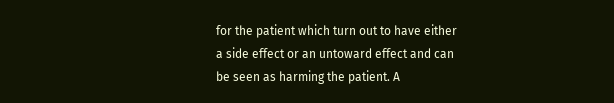for the patient which turn out to have either a side effect or an untoward effect and can be seen as harming the patient. A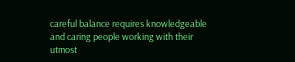careful balance requires knowledgeable and caring people working with their utmost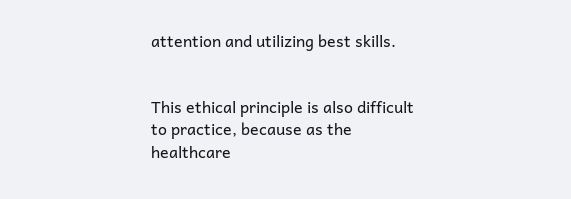attention and utilizing best skills.


This ethical principle is also difficult to practice, because as the healthcare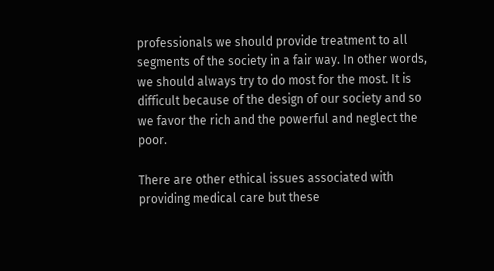professionals we should provide treatment to all segments of the society in a fair way. In other words, we should always try to do most for the most. It is difficult because of the design of our society and so we favor the rich and the powerful and neglect the poor.

There are other ethical issues associated with providing medical care but these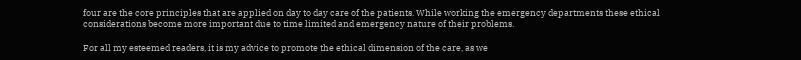four are the core principles that are applied on day to day care of the patients. While working the emergency departments these ethical considerations become more important due to time limited and emergency nature of their problems.

For all my esteemed readers, it is my advice to promote the ethical dimension of the care, as we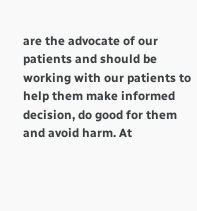are the advocate of our patients and should be working with our patients to help them make informed decision, do good for them and avoid harm. At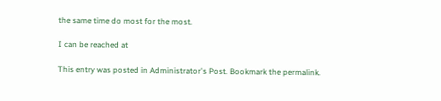the same time do most for the most.

I can be reached at

This entry was posted in Administrator's Post. Bookmark the permalink.